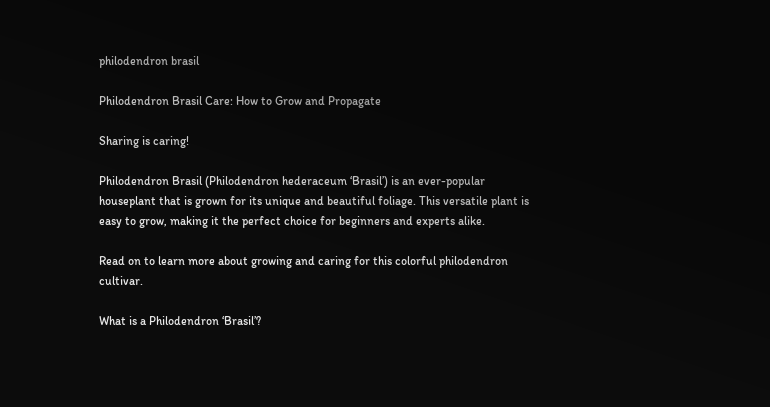philodendron brasil

Philodendron Brasil Care: How to Grow and Propagate

Sharing is caring!

Philodendron Brasil (Philodendron hederaceum ‘Brasil’) is an ever-popular houseplant that is grown for its unique and beautiful foliage. This versatile plant is easy to grow, making it the perfect choice for beginners and experts alike.

Read on to learn more about growing and caring for this colorful philodendron cultivar.

What is a Philodendron ‘Brasil’?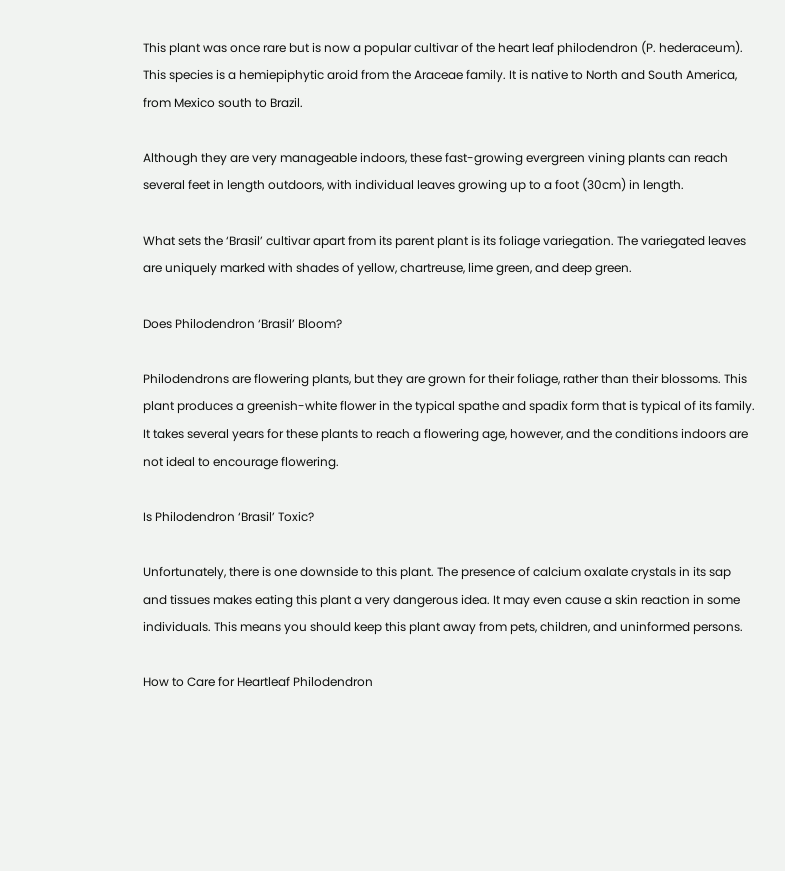This plant was once rare but is now a popular cultivar of the heart leaf philodendron (P. hederaceum). This species is a hemiepiphytic aroid from the Araceae family. It is native to North and South America, from Mexico south to Brazil.

Although they are very manageable indoors, these fast-growing evergreen vining plants can reach several feet in length outdoors, with individual leaves growing up to a foot (30cm) in length.

What sets the ‘Brasil’ cultivar apart from its parent plant is its foliage variegation. The variegated leaves are uniquely marked with shades of yellow, chartreuse, lime green, and deep green.

Does Philodendron ‘Brasil’ Bloom?

Philodendrons are flowering plants, but they are grown for their foliage, rather than their blossoms. This plant produces a greenish-white flower in the typical spathe and spadix form that is typical of its family. It takes several years for these plants to reach a flowering age, however, and the conditions indoors are not ideal to encourage flowering.

Is Philodendron ‘Brasil’ Toxic?

Unfortunately, there is one downside to this plant. The presence of calcium oxalate crystals in its sap and tissues makes eating this plant a very dangerous idea. It may even cause a skin reaction in some individuals. This means you should keep this plant away from pets, children, and uninformed persons.

How to Care for Heartleaf Philodendron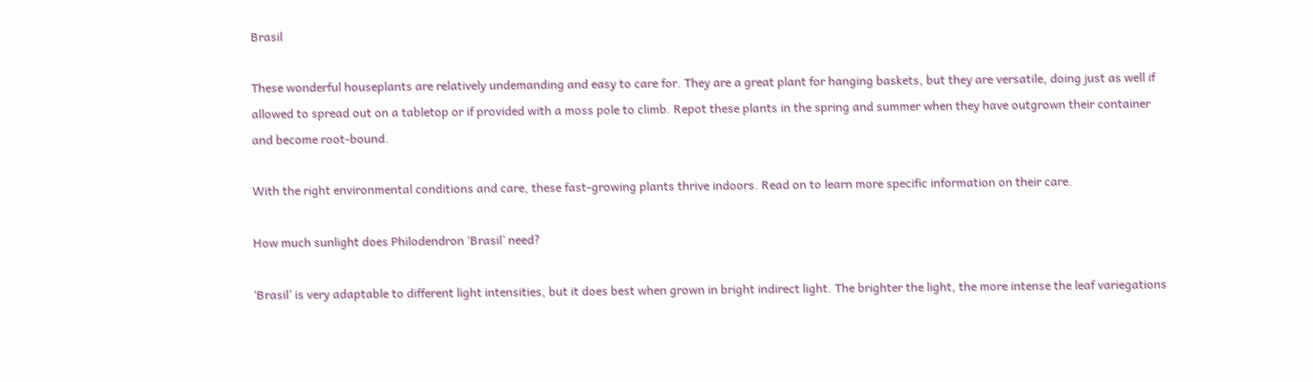Brasil

These wonderful houseplants are relatively undemanding and easy to care for. They are a great plant for hanging baskets, but they are versatile, doing just as well if allowed to spread out on a tabletop or if provided with a moss pole to climb. Repot these plants in the spring and summer when they have outgrown their container and become root-bound.

With the right environmental conditions and care, these fast-growing plants thrive indoors. Read on to learn more specific information on their care.

How much sunlight does Philodendron ‘Brasil’ need?

‘Brasil’ is very adaptable to different light intensities, but it does best when grown in bright indirect light. The brighter the light, the more intense the leaf variegations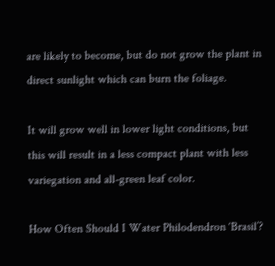are likely to become, but do not grow the plant in direct sunlight which can burn the foliage.

It will grow well in lower light conditions, but this will result in a less compact plant with less variegation and all-green leaf color.

How Often Should I Water Philodendron ‘Brasil’?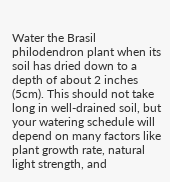Water the Brasil philodendron plant when its soil has dried down to a depth of about 2 inches (5cm). This should not take long in well-drained soil, but your watering schedule will depend on many factors like plant growth rate, natural light strength, and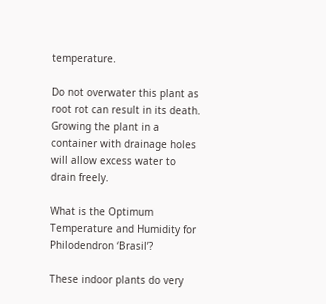temperature.

Do not overwater this plant as root rot can result in its death. Growing the plant in a container with drainage holes will allow excess water to drain freely.

What is the Optimum Temperature and Humidity for Philodendron ‘Brasil’?

These indoor plants do very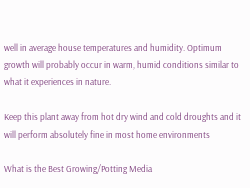well in average house temperatures and humidity. Optimum growth will probably occur in warm, humid conditions similar to what it experiences in nature.

Keep this plant away from hot dry wind and cold droughts and it will perform absolutely fine in most home environments

What is the Best Growing/Potting Media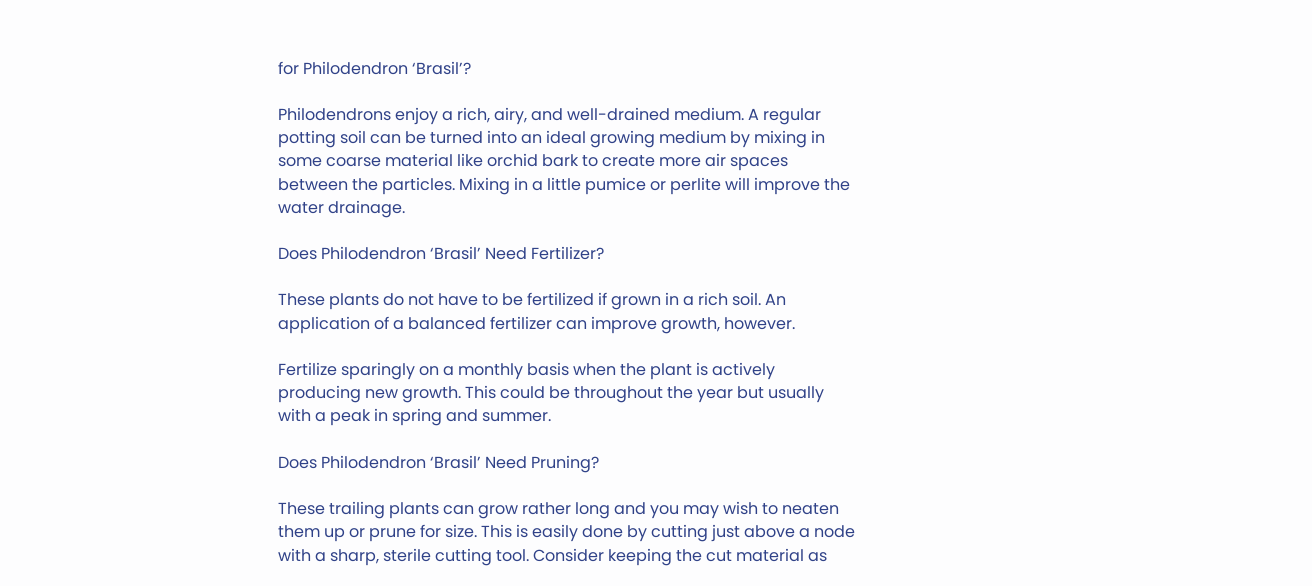for Philodendron ‘Brasil’?

Philodendrons enjoy a rich, airy, and well-drained medium. A regular potting soil can be turned into an ideal growing medium by mixing in some coarse material like orchid bark to create more air spaces between the particles. Mixing in a little pumice or perlite will improve the water drainage.

Does Philodendron ‘Brasil’ Need Fertilizer?

These plants do not have to be fertilized if grown in a rich soil. An application of a balanced fertilizer can improve growth, however.

Fertilize sparingly on a monthly basis when the plant is actively producing new growth. This could be throughout the year but usually with a peak in spring and summer.

Does Philodendron ‘Brasil’ Need Pruning?

These trailing plants can grow rather long and you may wish to neaten them up or prune for size. This is easily done by cutting just above a node with a sharp, sterile cutting tool. Consider keeping the cut material as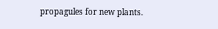propagules for new plants.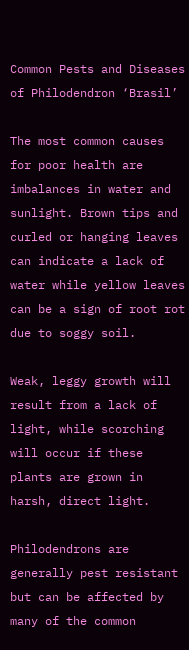Common Pests and Diseases of Philodendron ‘Brasil’

The most common causes for poor health are imbalances in water and sunlight. Brown tips and curled or hanging leaves can indicate a lack of water while yellow leaves can be a sign of root rot due to soggy soil.

Weak, leggy growth will result from a lack of light, while scorching will occur if these plants are grown in harsh, direct light.

Philodendrons are generally pest resistant but can be affected by many of the common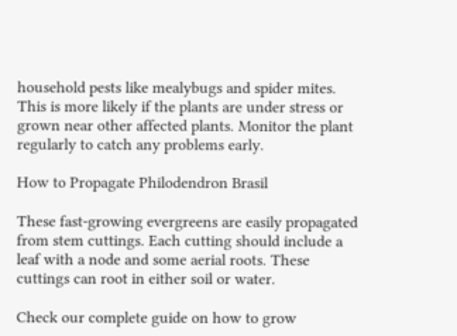household pests like mealybugs and spider mites. This is more likely if the plants are under stress or grown near other affected plants. Monitor the plant regularly to catch any problems early.

How to Propagate Philodendron Brasil

These fast-growing evergreens are easily propagated from stem cuttings. Each cutting should include a leaf with a node and some aerial roots. These cuttings can root in either soil or water.

Check our complete guide on how to grow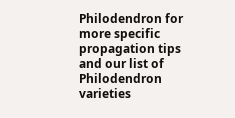Philodendron for more specific propagation tips and our list of Philodendron varieties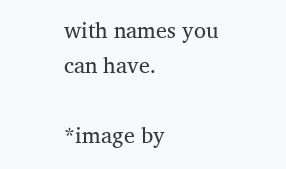with names you can have.

*image by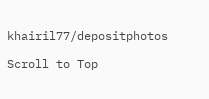khairil77/depositphotos

Scroll to Top